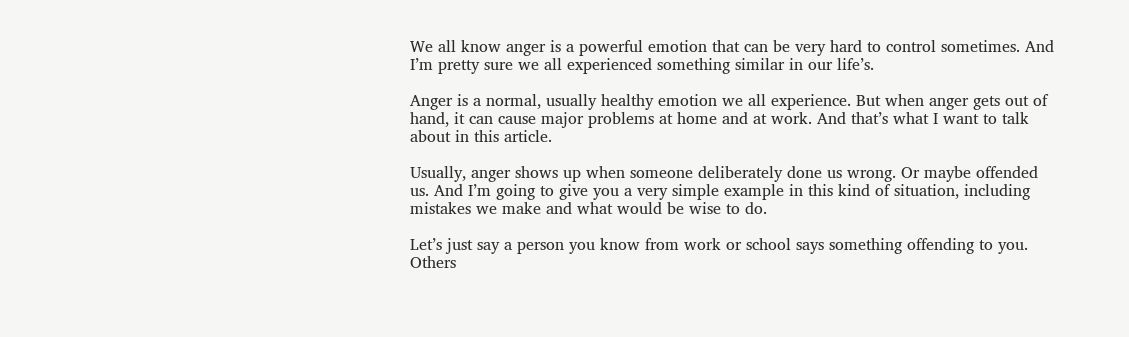We all know anger is a powerful emotion that can be very hard to control sometimes. And I’m pretty sure we all experienced something similar in our life’s.

Anger is a normal, usually healthy emotion we all experience. But when anger gets out of hand, it can cause major problems at home and at work. And that’s what I want to talk about in this article.

Usually, anger shows up when someone deliberately done us wrong. Or maybe offended us. And I’m going to give you a very simple example in this kind of situation, including mistakes we make and what would be wise to do.

Let’s just say a person you know from work or school says something offending to you. Others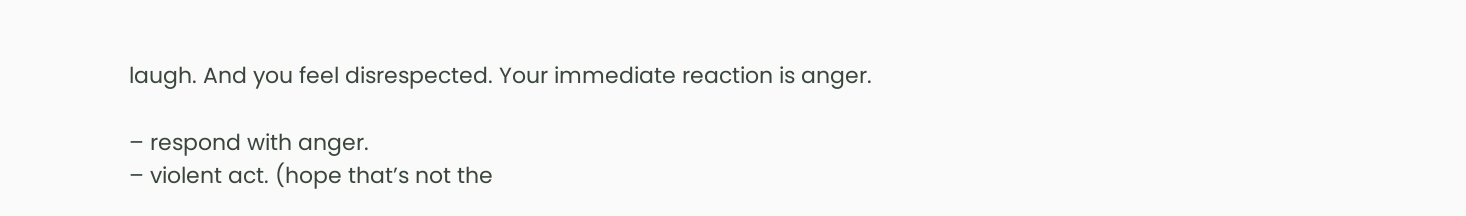laugh. And you feel disrespected. Your immediate reaction is anger.

– respond with anger.
– violent act. (hope that’s not the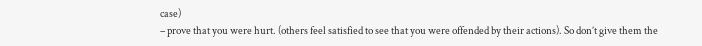case)
– prove that you were hurt. (others feel satisfied to see that you were offended by their actions). So don’t give them the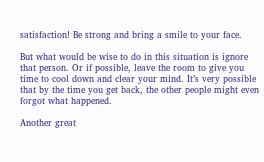satisfaction! Be strong and bring a smile to your face.

But what would be wise to do in this situation is ignore that person. Or if possible, leave the room to give you time to cool down and clear your mind. It’s very possible that by the time you get back, the other people might even forgot what happened.

Another great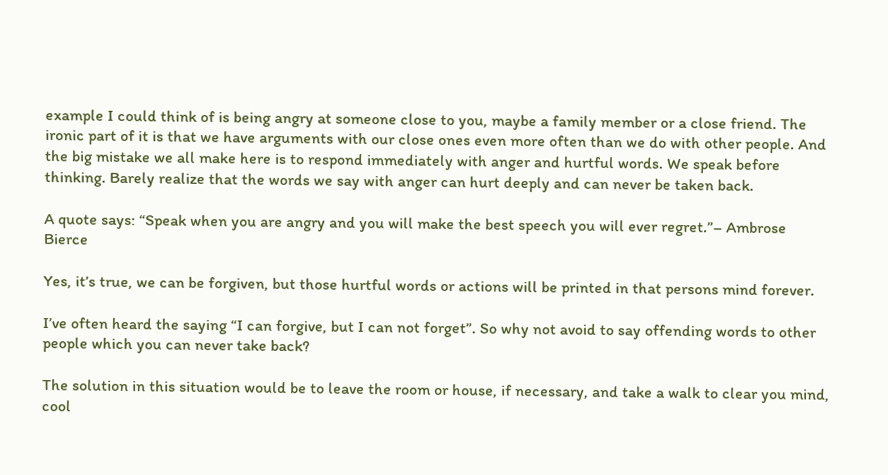example I could think of is being angry at someone close to you, maybe a family member or a close friend. The ironic part of it is that we have arguments with our close ones even more often than we do with other people. And the big mistake we all make here is to respond immediately with anger and hurtful words. We speak before thinking. Barely realize that the words we say with anger can hurt deeply and can never be taken back.

A quote says: “Speak when you are angry and you will make the best speech you will ever regret.”– Ambrose Bierce

Yes, it’s true, we can be forgiven, but those hurtful words or actions will be printed in that persons mind forever.

I’ve often heard the saying “I can forgive, but I can not forget”. So why not avoid to say offending words to other people which you can never take back?

The solution in this situation would be to leave the room or house, if necessary, and take a walk to clear you mind, cool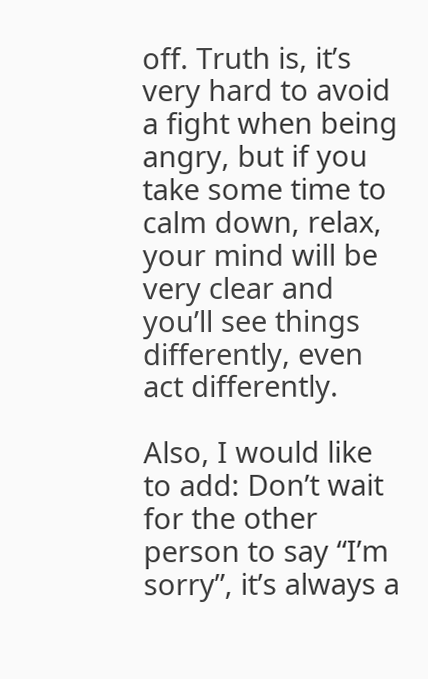off. Truth is, it’s very hard to avoid a fight when being angry, but if you take some time to calm down, relax, your mind will be very clear and you’ll see things differently, even act differently.

Also, I would like to add: Don’t wait for the other person to say “I’m sorry”, it’s always a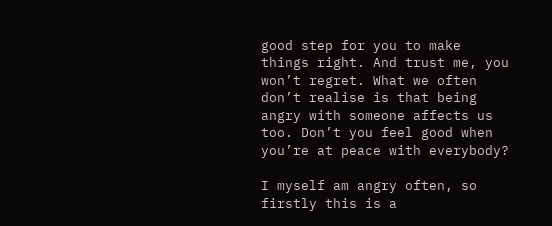good step for you to make things right. And trust me, you won’t regret. What we often don’t realise is that being angry with someone affects us too. Don’t you feel good when you’re at peace with everybody?

I myself am angry often, so firstly this is a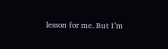lesson for me. But I’m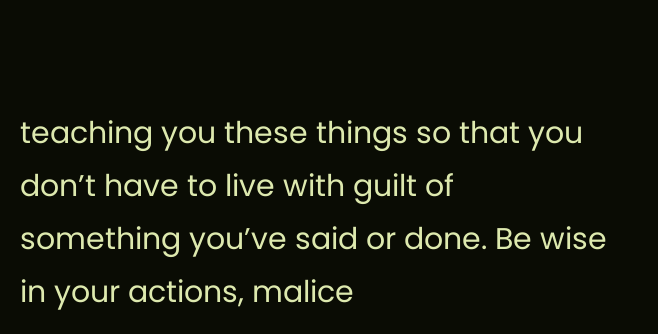teaching you these things so that you don’t have to live with guilt of something you’ve said or done. Be wise in your actions, malice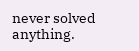never solved anything.